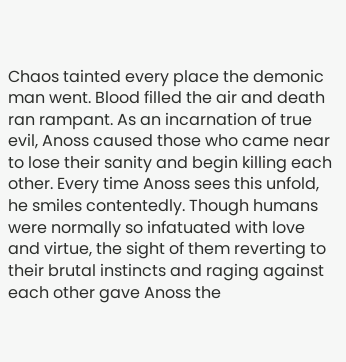Chaos tainted every place the demonic man went. Blood filled the air and death ran rampant. As an incarnation of true evil, Anoss caused those who came near to lose their sanity and begin killing each other. Every time Anoss sees this unfold, he smiles contentedly. Though humans were normally so infatuated with love and virtue, the sight of them reverting to their brutal instincts and raging against each other gave Anoss the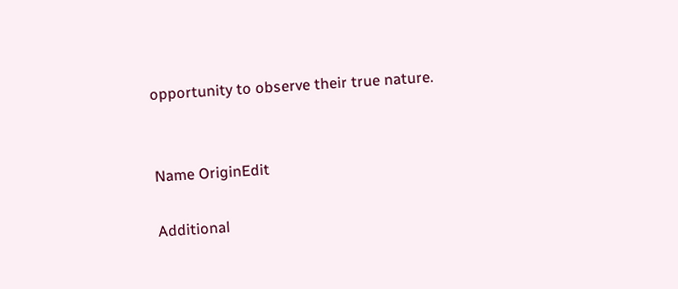opportunity to observe their true nature.


Name OriginEdit

Additional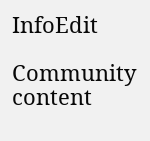InfoEdit

Community content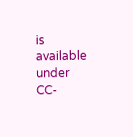is available under CC-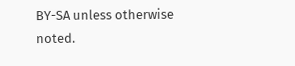BY-SA unless otherwise noted.